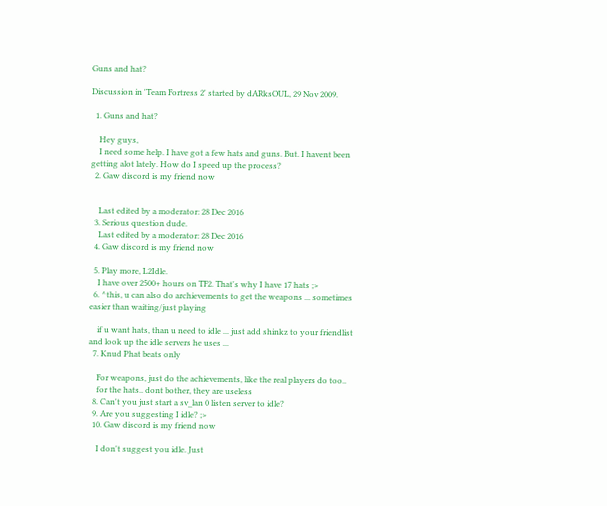Guns and hat?

Discussion in 'Team Fortress 2' started by dARksOUL, 29 Nov 2009.

  1. Guns and hat?

    Hey guys,
    I need some help. I have got a few hats and guns. But. I havent been getting alot lately. How do I speed up the process?
  2. Gaw discord is my friend now


    Last edited by a moderator: 28 Dec 2016
  3. Serious question dude.
    Last edited by a moderator: 28 Dec 2016
  4. Gaw discord is my friend now

  5. Play more, L2Idle.
    I have over 2500+ hours on TF2. That's why I have 17 hats ;>
  6. ^this, u can also do archievements to get the weapons ... sometimes easier than waiting/just playing

    if u want hats, than u need to idle ... just add shinkz to your friendlist and look up the idle servers he uses ...
  7. Knud Phat beats only

    For weapons, just do the achievements, like the real players do too..
    for the hats.. dont bother, they are useless
  8. Can't you just start a sv_lan 0 listen server to idle?
  9. Are you suggesting I idle? ;>
  10. Gaw discord is my friend now

    I don't suggest you idle. Just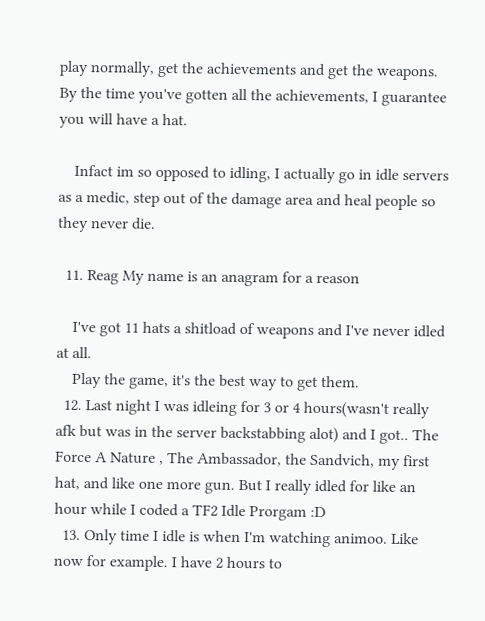play normally, get the achievements and get the weapons. By the time you've gotten all the achievements, I guarantee you will have a hat.

    Infact im so opposed to idling, I actually go in idle servers as a medic, step out of the damage area and heal people so they never die.

  11. Reag My name is an anagram for a reason

    I've got 11 hats a shitload of weapons and I've never idled at all.
    Play the game, it's the best way to get them.
  12. Last night I was idleing for 3 or 4 hours(wasn't really afk but was in the server backstabbing alot) and I got.. The Force A Nature , The Ambassador, the Sandvich, my first hat, and like one more gun. But I really idled for like an hour while I coded a TF2 Idle Prorgam :D
  13. Only time I idle is when I'm watching animoo. Like now for example. I have 2 hours to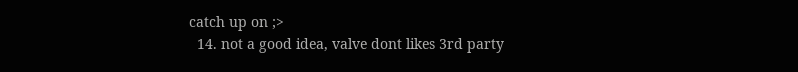catch up on ;>
  14. not a good idea, valve dont likes 3rd party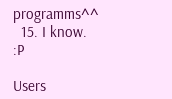programms^^
  15. I know. :P

Users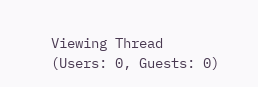Viewing Thread (Users: 0, Guests: 0)